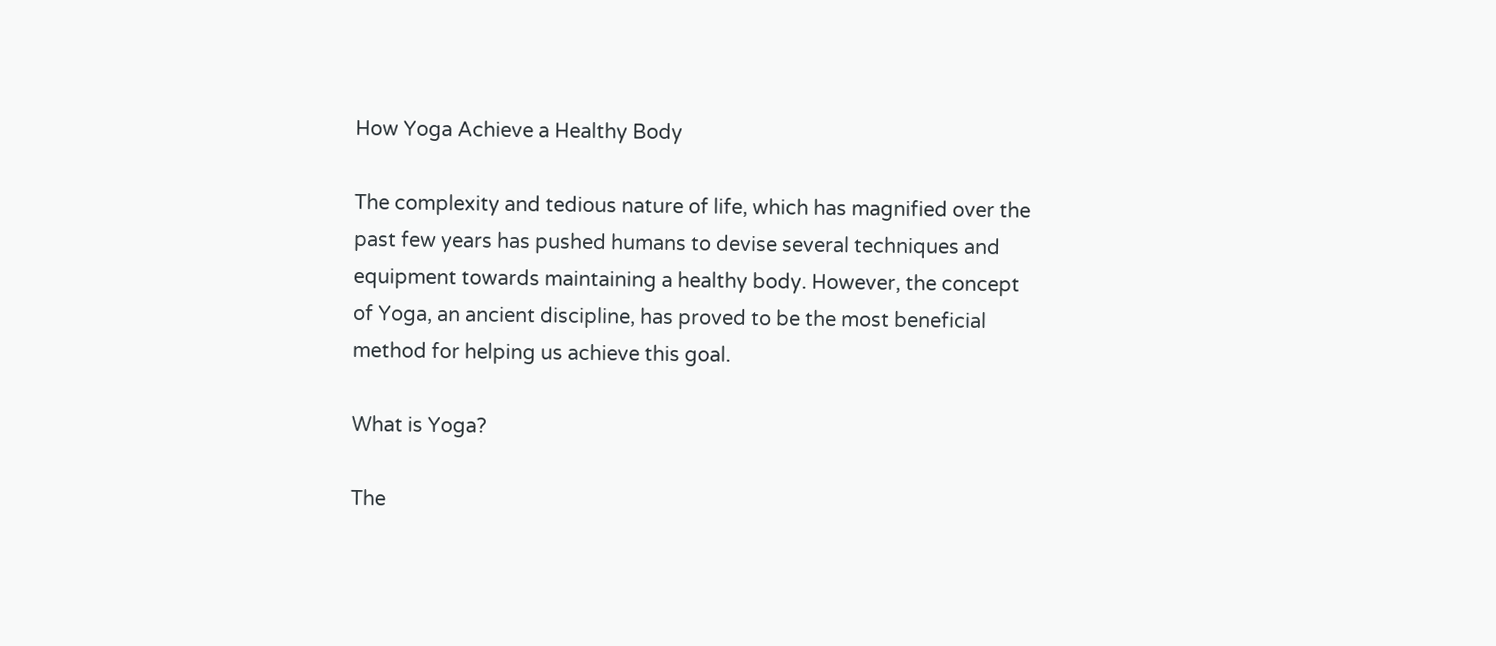How Yoga Achieve a Healthy Body

The complexity and tedious nature of life, which has magnified over the past few years has pushed humans to devise several techniques and equipment towards maintaining a healthy body. However, the concept of Yoga, an ancient discipline, has proved to be the most beneficial method for helping us achieve this goal.

What is Yoga?

The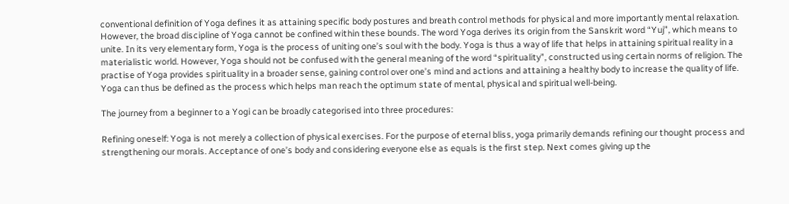conventional definition of Yoga defines it as attaining specific body postures and breath control methods for physical and more importantly mental relaxation. However, the broad discipline of Yoga cannot be confined within these bounds. The word Yoga derives its origin from the Sanskrit word “Yuj”, which means to unite. In its very elementary form, Yoga is the process of uniting one’s soul with the body. Yoga is thus a way of life that helps in attaining spiritual reality in a materialistic world. However, Yoga should not be confused with the general meaning of the word “spirituality”, constructed using certain norms of religion. The practise of Yoga provides spirituality in a broader sense, gaining control over one’s mind and actions and attaining a healthy body to increase the quality of life. Yoga can thus be defined as the process which helps man reach the optimum state of mental, physical and spiritual well-being.

The journey from a beginner to a Yogi can be broadly categorised into three procedures:

Refining oneself: Yoga is not merely a collection of physical exercises. For the purpose of eternal bliss, yoga primarily demands refining our thought process and strengthening our morals. Acceptance of one’s body and considering everyone else as equals is the first step. Next comes giving up the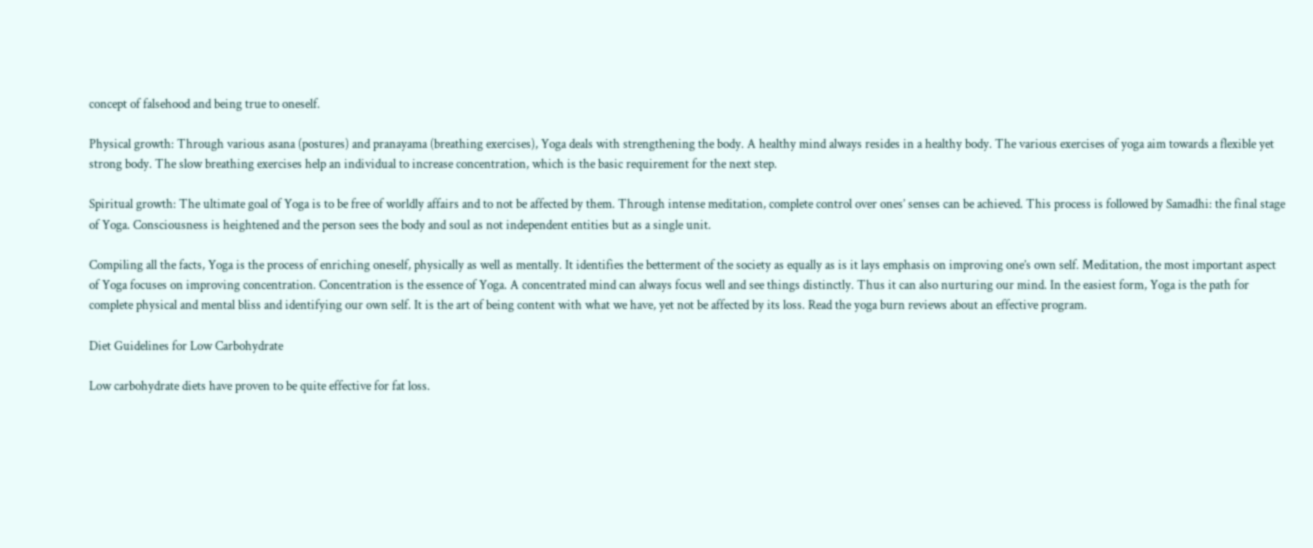concept of falsehood and being true to oneself.

Physical growth: Through various asana (postures) and pranayama (breathing exercises), Yoga deals with strengthening the body. A healthy mind always resides in a healthy body. The various exercises of yoga aim towards a flexible yet strong body. The slow breathing exercises help an individual to increase concentration, which is the basic requirement for the next step.

Spiritual growth: The ultimate goal of Yoga is to be free of worldly affairs and to not be affected by them. Through intense meditation, complete control over ones’ senses can be achieved. This process is followed by Samadhi: the final stage of Yoga. Consciousness is heightened and the person sees the body and soul as not independent entities but as a single unit.

Compiling all the facts, Yoga is the process of enriching oneself, physically as well as mentally. It identifies the betterment of the society as equally as is it lays emphasis on improving one’s own self. Meditation, the most important aspect of Yoga focuses on improving concentration. Concentration is the essence of Yoga. A concentrated mind can always focus well and see things distinctly. Thus it can also nurturing our mind. In the easiest form, Yoga is the path for complete physical and mental bliss and identifying our own self. It is the art of being content with what we have, yet not be affected by its loss. Read the yoga burn reviews about an effective program.

Diet Guidelines for Low Carbohydrate

Low carbohydrate diets have proven to be quite effective for fat loss.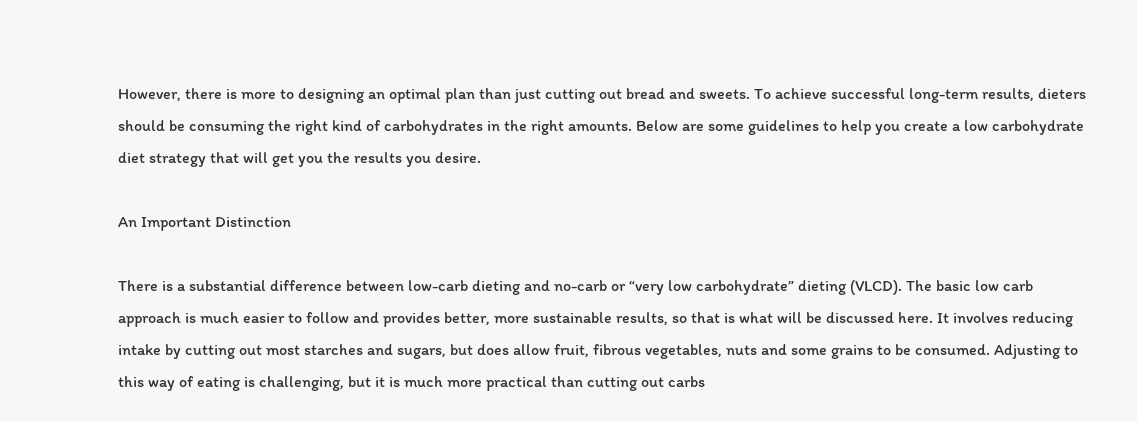However, there is more to designing an optimal plan than just cutting out bread and sweets. To achieve successful long-term results, dieters should be consuming the right kind of carbohydrates in the right amounts. Below are some guidelines to help you create a low carbohydrate diet strategy that will get you the results you desire.

An Important Distinction

There is a substantial difference between low-carb dieting and no-carb or “very low carbohydrate” dieting (VLCD). The basic low carb approach is much easier to follow and provides better, more sustainable results, so that is what will be discussed here. It involves reducing intake by cutting out most starches and sugars, but does allow fruit, fibrous vegetables, nuts and some grains to be consumed. Adjusting to this way of eating is challenging, but it is much more practical than cutting out carbs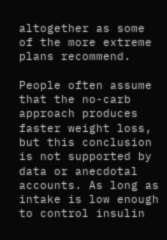altogether as some of the more extreme plans recommend.

People often assume that the no-carb approach produces faster weight loss, but this conclusion is not supported by data or anecdotal accounts. As long as intake is low enough to control insulin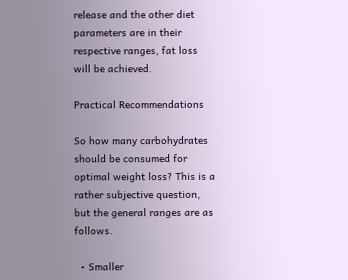release and the other diet parameters are in their respective ranges, fat loss will be achieved.

Practical Recommendations

So how many carbohydrates should be consumed for optimal weight loss? This is a rather subjective question, but the general ranges are as follows.

  • Smaller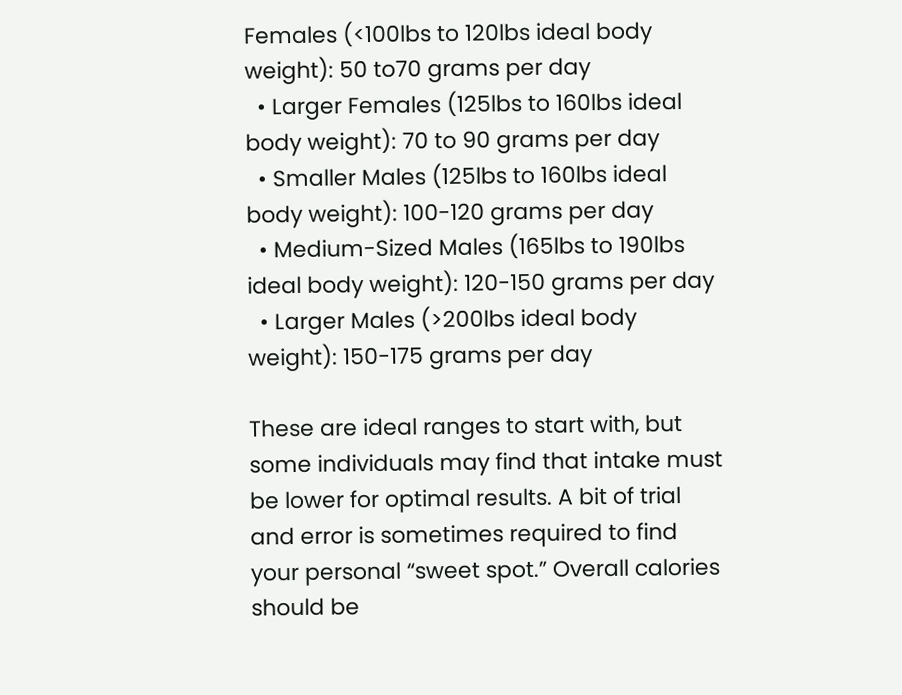Females (<100lbs to 120lbs ideal body weight): 50 to70 grams per day
  • Larger Females (125lbs to 160lbs ideal body weight): 70 to 90 grams per day
  • Smaller Males (125lbs to 160lbs ideal body weight): 100-120 grams per day
  • Medium-Sized Males (165lbs to 190lbs ideal body weight): 120-150 grams per day
  • Larger Males (>200lbs ideal body weight): 150-175 grams per day

These are ideal ranges to start with, but some individuals may find that intake must be lower for optimal results. A bit of trial and error is sometimes required to find your personal “sweet spot.” Overall calories should be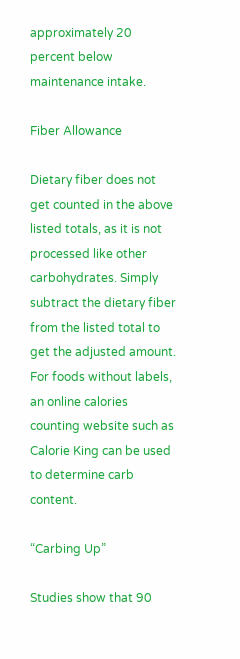approximately 20 percent below maintenance intake.

Fiber Allowance

Dietary fiber does not get counted in the above listed totals, as it is not processed like other carbohydrates. Simply subtract the dietary fiber from the listed total to get the adjusted amount. For foods without labels, an online calories counting website such as Calorie King can be used to determine carb content.

“Carbing Up”

Studies show that 90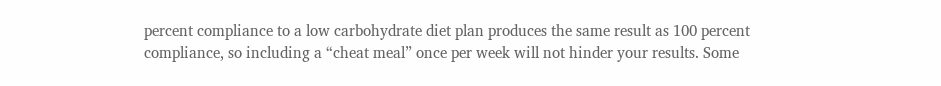percent compliance to a low carbohydrate diet plan produces the same result as 100 percent compliance, so including a “cheat meal” once per week will not hinder your results. Some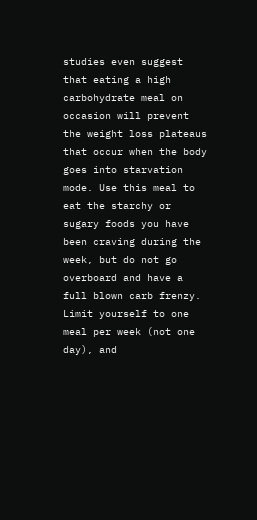studies even suggest that eating a high carbohydrate meal on occasion will prevent the weight loss plateaus that occur when the body goes into starvation mode. Use this meal to eat the starchy or sugary foods you have been craving during the week, but do not go overboard and have a full blown carb frenzy. Limit yourself to one meal per week (not one day), and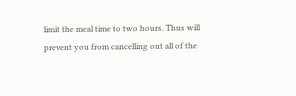limit the meal time to two hours. Thus will prevent you from cancelling out all of the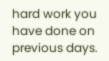hard work you have done on previous days.